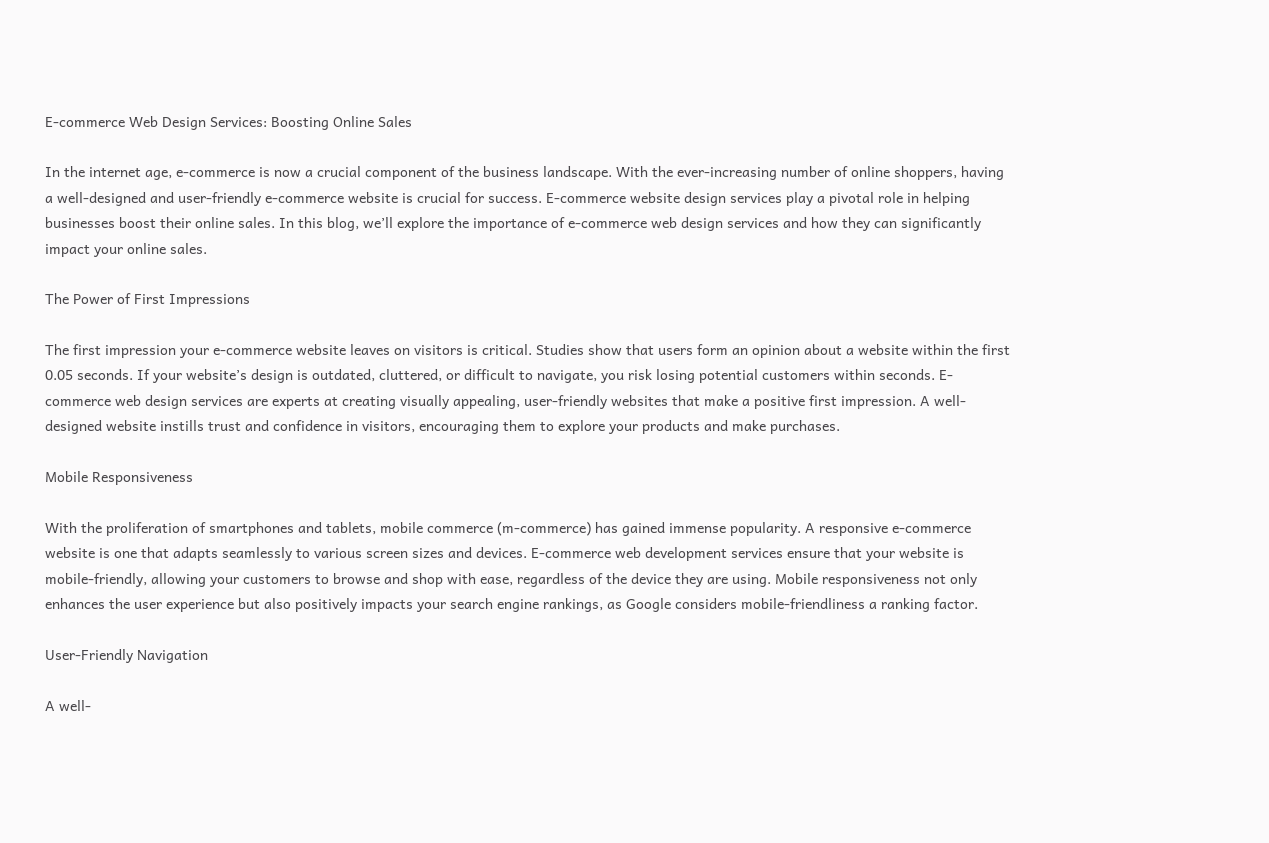E-commerce Web Design Services: Boosting Online Sales

In the internet age, e-commerce is now a crucial component of the business landscape. With the ever-increasing number of online shoppers, having a well-designed and user-friendly e-commerce website is crucial for success. E-commerce website design services play a pivotal role in helping businesses boost their online sales. In this blog, we’ll explore the importance of e-commerce web design services and how they can significantly impact your online sales.

The Power of First Impressions

The first impression your e-commerce website leaves on visitors is critical. Studies show that users form an opinion about a website within the first 0.05 seconds. If your website’s design is outdated, cluttered, or difficult to navigate, you risk losing potential customers within seconds. E-commerce web design services are experts at creating visually appealing, user-friendly websites that make a positive first impression. A well-designed website instills trust and confidence in visitors, encouraging them to explore your products and make purchases.

Mobile Responsiveness

With the proliferation of smartphones and tablets, mobile commerce (m-commerce) has gained immense popularity. A responsive e-commerce website is one that adapts seamlessly to various screen sizes and devices. E-commerce web development services ensure that your website is mobile-friendly, allowing your customers to browse and shop with ease, regardless of the device they are using. Mobile responsiveness not only enhances the user experience but also positively impacts your search engine rankings, as Google considers mobile-friendliness a ranking factor.

User-Friendly Navigation

A well-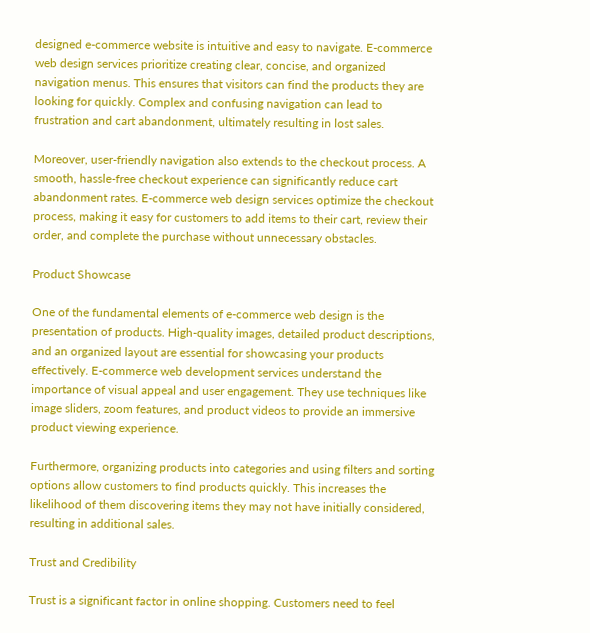designed e-commerce website is intuitive and easy to navigate. E-commerce web design services prioritize creating clear, concise, and organized navigation menus. This ensures that visitors can find the products they are looking for quickly. Complex and confusing navigation can lead to frustration and cart abandonment, ultimately resulting in lost sales.

Moreover, user-friendly navigation also extends to the checkout process. A smooth, hassle-free checkout experience can significantly reduce cart abandonment rates. E-commerce web design services optimize the checkout process, making it easy for customers to add items to their cart, review their order, and complete the purchase without unnecessary obstacles.

Product Showcase

One of the fundamental elements of e-commerce web design is the presentation of products. High-quality images, detailed product descriptions, and an organized layout are essential for showcasing your products effectively. E-commerce web development services understand the importance of visual appeal and user engagement. They use techniques like image sliders, zoom features, and product videos to provide an immersive product viewing experience.

Furthermore, organizing products into categories and using filters and sorting options allow customers to find products quickly. This increases the likelihood of them discovering items they may not have initially considered, resulting in additional sales.

Trust and Credibility

Trust is a significant factor in online shopping. Customers need to feel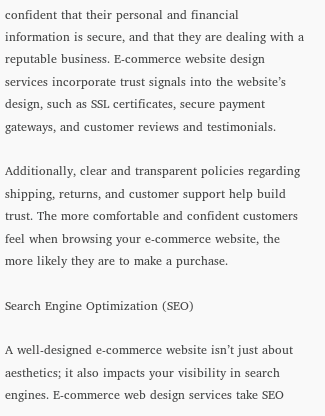confident that their personal and financial information is secure, and that they are dealing with a reputable business. E-commerce website design services incorporate trust signals into the website’s design, such as SSL certificates, secure payment gateways, and customer reviews and testimonials.

Additionally, clear and transparent policies regarding shipping, returns, and customer support help build trust. The more comfortable and confident customers feel when browsing your e-commerce website, the more likely they are to make a purchase.

Search Engine Optimization (SEO)

A well-designed e-commerce website isn’t just about aesthetics; it also impacts your visibility in search engines. E-commerce web design services take SEO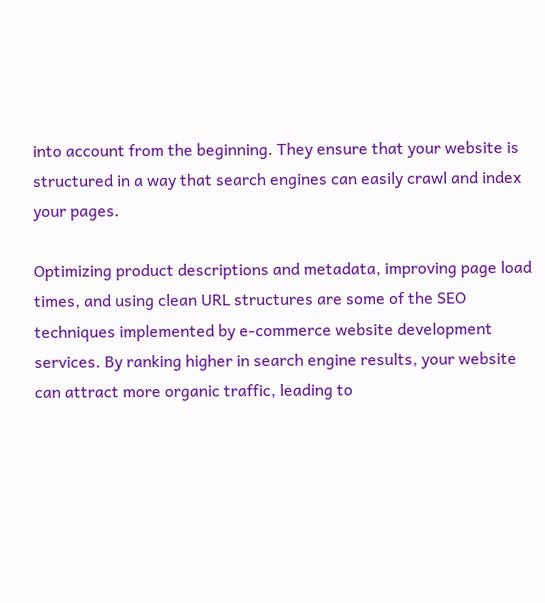into account from the beginning. They ensure that your website is structured in a way that search engines can easily crawl and index your pages.

Optimizing product descriptions and metadata, improving page load times, and using clean URL structures are some of the SEO techniques implemented by e-commerce website development services. By ranking higher in search engine results, your website can attract more organic traffic, leading to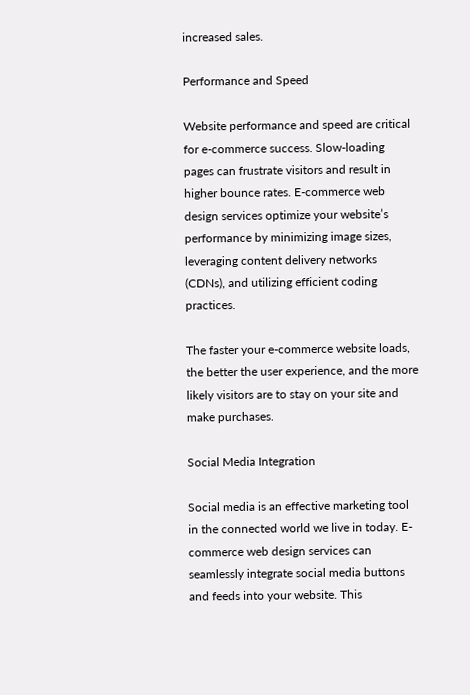increased sales.

Performance and Speed

Website performance and speed are critical for e-commerce success. Slow-loading pages can frustrate visitors and result in higher bounce rates. E-commerce web design services optimize your website’s performance by minimizing image sizes, leveraging content delivery networks (CDNs), and utilizing efficient coding practices.

The faster your e-commerce website loads, the better the user experience, and the more likely visitors are to stay on your site and make purchases.

Social Media Integration

Social media is an effective marketing tool in the connected world we live in today. E-commerce web design services can seamlessly integrate social media buttons and feeds into your website. This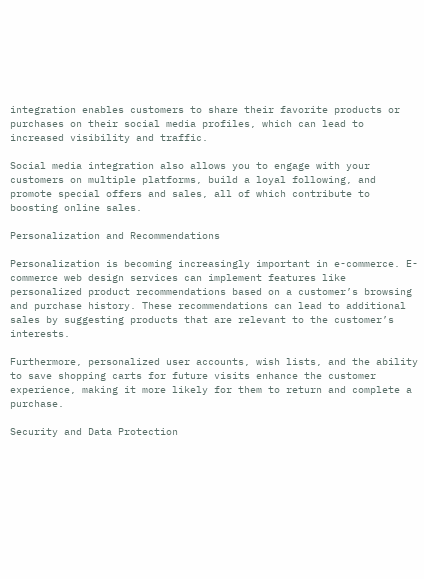integration enables customers to share their favorite products or purchases on their social media profiles, which can lead to increased visibility and traffic.

Social media integration also allows you to engage with your customers on multiple platforms, build a loyal following, and promote special offers and sales, all of which contribute to boosting online sales.

Personalization and Recommendations

Personalization is becoming increasingly important in e-commerce. E-commerce web design services can implement features like personalized product recommendations based on a customer’s browsing and purchase history. These recommendations can lead to additional sales by suggesting products that are relevant to the customer’s interests.

Furthermore, personalized user accounts, wish lists, and the ability to save shopping carts for future visits enhance the customer experience, making it more likely for them to return and complete a purchase.

Security and Data Protection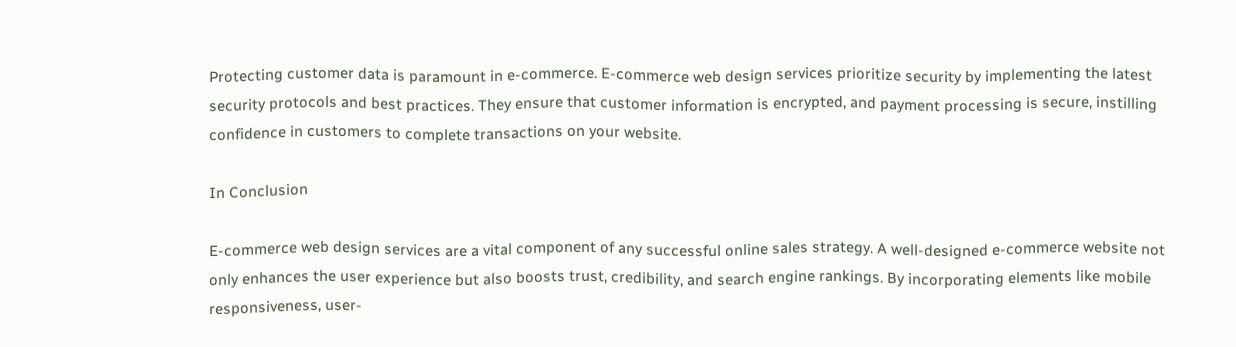Protecting customer data is paramount in e-commerce. E-commerce web design services prioritize security by implementing the latest security protocols and best practices. They ensure that customer information is encrypted, and payment processing is secure, instilling confidence in customers to complete transactions on your website.

In Conclusion

E-commerce web design services are a vital component of any successful online sales strategy. A well-designed e-commerce website not only enhances the user experience but also boosts trust, credibility, and search engine rankings. By incorporating elements like mobile responsiveness, user-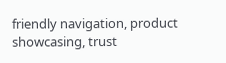friendly navigation, product showcasing, trust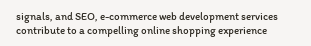signals, and SEO, e-commerce web development services contribute to a compelling online shopping experience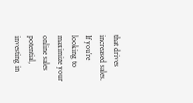that drives increased sales. If you’re looking to maximize your online sales potential, investing in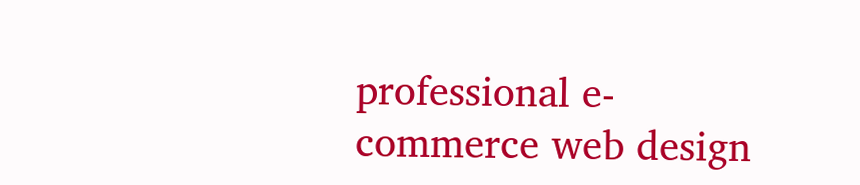professional e-commerce web design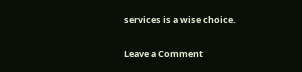services is a wise choice.

Leave a Comment